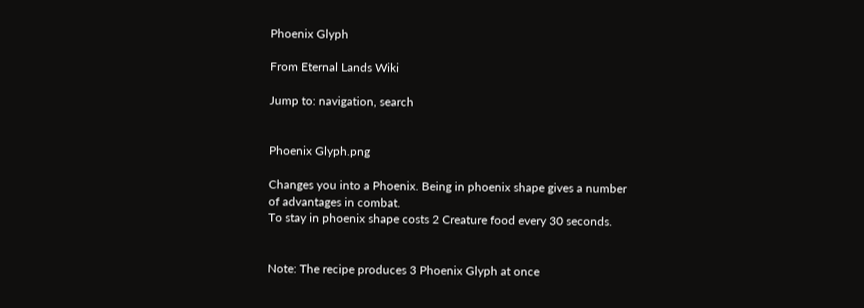Phoenix Glyph

From Eternal Lands Wiki

Jump to: navigation, search


Phoenix Glyph.png

Changes you into a Phoenix. Being in phoenix shape gives a number of advantages in combat.
To stay in phoenix shape costs 2 Creature food every 30 seconds.


Note: The recipe produces 3 Phoenix Glyph at once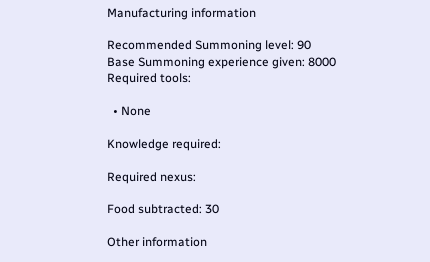Manufacturing information

Recommended Summoning level: 90
Base Summoning experience given: 8000
Required tools:

  • None

Knowledge required:

Required nexus:

Food subtracted: 30

Other information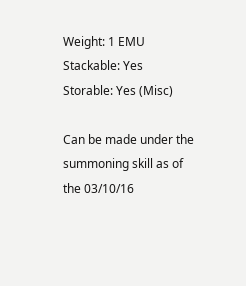Weight: 1 EMU
Stackable: Yes
Storable: Yes (Misc)

Can be made under the summoning skill as of the 03/10/16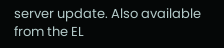server update. Also available from the EL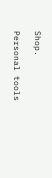Shop.

Personal tools